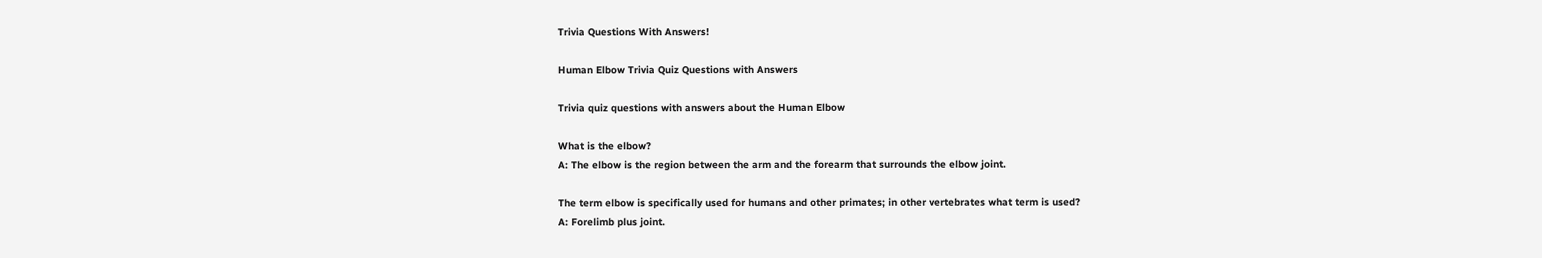Trivia Questions With Answers!

Human Elbow Trivia Quiz Questions with Answers

Trivia quiz questions with answers about the Human Elbow

What is the elbow?
A: The elbow is the region between the arm and the forearm that surrounds the elbow joint.

The term elbow is specifically used for humans and other primates; in other vertebrates what term is used?
A: Forelimb plus joint.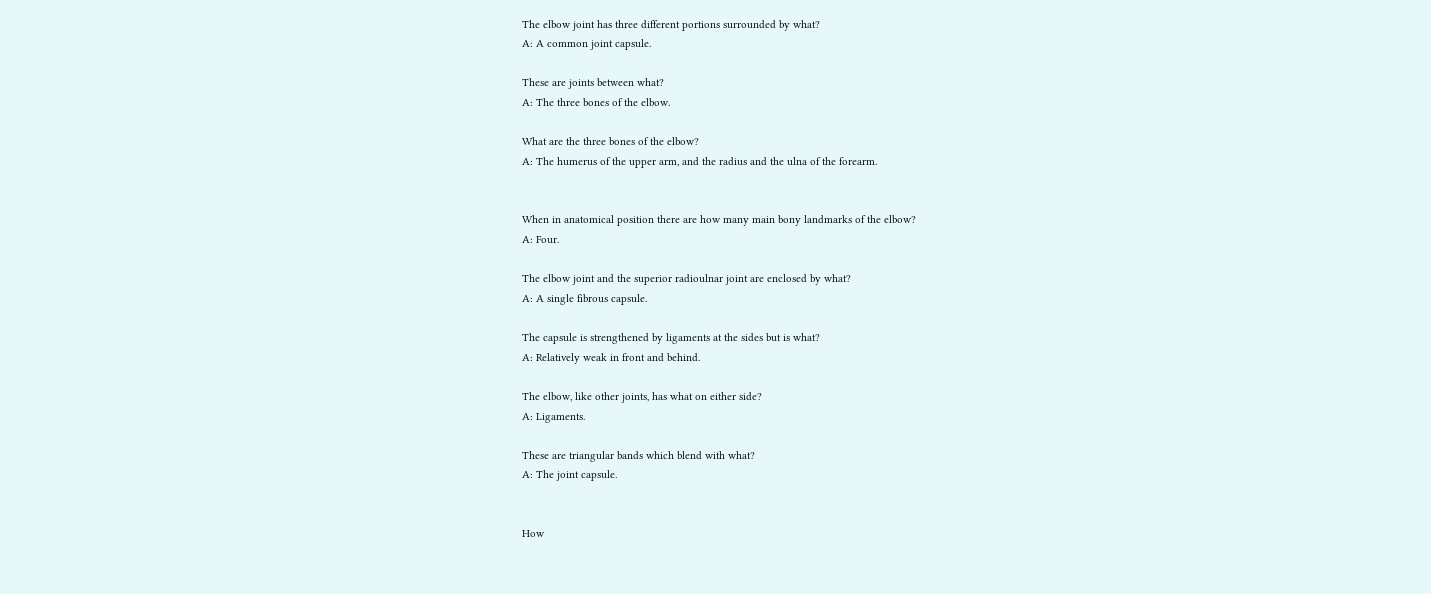The elbow joint has three different portions surrounded by what?
A: A common joint capsule.

These are joints between what?
A: The three bones of the elbow.

What are the three bones of the elbow?
A: The humerus of the upper arm, and the radius and the ulna of the forearm.


When in anatomical position there are how many main bony landmarks of the elbow?
A: Four.

The elbow joint and the superior radioulnar joint are enclosed by what?
A: A single fibrous capsule.

The capsule is strengthened by ligaments at the sides but is what?
A: Relatively weak in front and behind.

The elbow, like other joints, has what on either side?
A: Ligaments.

These are triangular bands which blend with what?
A: The joint capsule.


How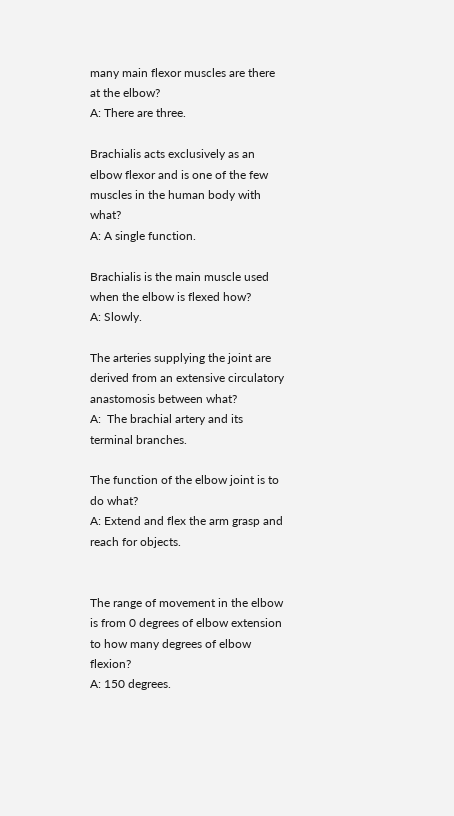many main flexor muscles are there at the elbow?
A: There are three.

Brachialis acts exclusively as an elbow flexor and is one of the few muscles in the human body with what?
A: A single function.

Brachialis is the main muscle used when the elbow is flexed how?
A: Slowly.

The arteries supplying the joint are derived from an extensive circulatory anastomosis between what?
A:  The brachial artery and its terminal branches.

The function of the elbow joint is to do what?
A: Extend and flex the arm grasp and reach for objects.


The range of movement in the elbow is from 0 degrees of elbow extension to how many degrees of elbow flexion?
A: 150 degrees.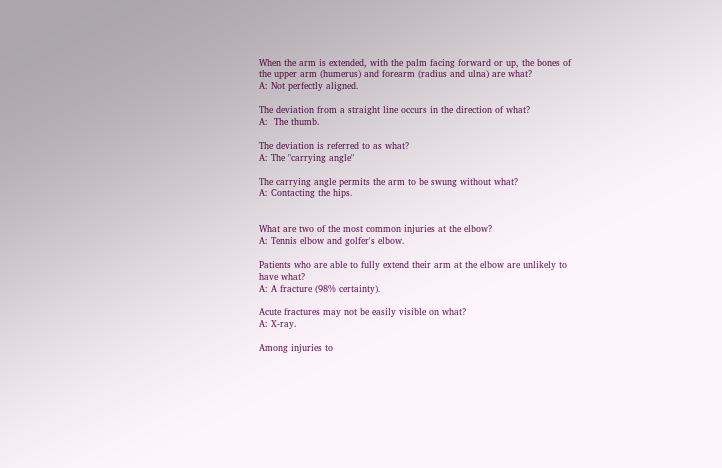When the arm is extended, with the palm facing forward or up, the bones of the upper arm (humerus) and forearm (radius and ulna) are what?
A: Not perfectly aligned.

The deviation from a straight line occurs in the direction of what?
A:  The thumb.

The deviation is referred to as what?
A: The "carrying angle"

The carrying angle permits the arm to be swung without what?
A: Contacting the hips.


What are two of the most common injuries at the elbow?
A: Tennis elbow and golfer's elbow.

Patients who are able to fully extend their arm at the elbow are unlikely to have what?
A: A fracture (98% certainty).

Acute fractures may not be easily visible on what?
A: X-ray.

Among injuries to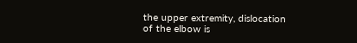the upper extremity, dislocation of the elbow is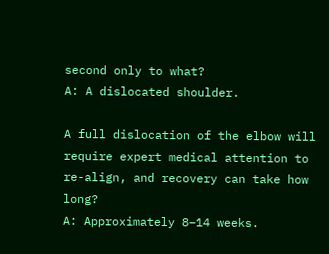second only to what?
A: A dislocated shoulder.

A full dislocation of the elbow will require expert medical attention to re-align, and recovery can take how long?
A: Approximately 8–14 weeks.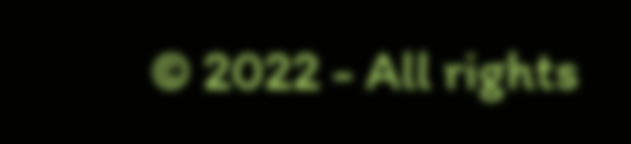© 2022 - All rights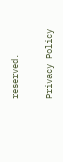reserved.

Privacy Policy